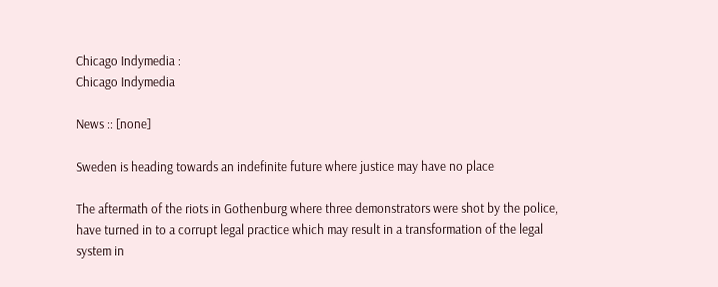Chicago Indymedia :
Chicago Indymedia

News :: [none]

Sweden is heading towards an indefinite future where justice may have no place

The aftermath of the riots in Gothenburg where three demonstrators were shot by the police, have turned in to a corrupt legal practice which may result in a transformation of the legal system in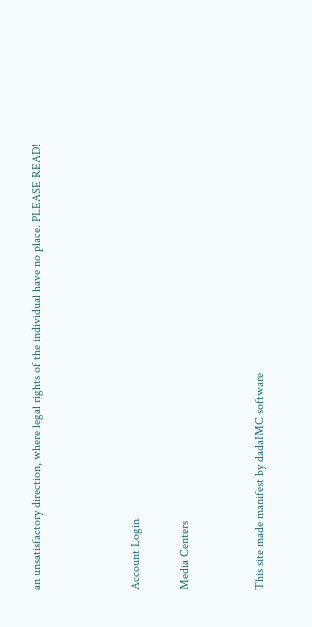an unsatisfactory direction, where legal rights of the individual have no place. PLEASE READ!



Account Login

Media Centers


This site made manifest by dadaIMC software